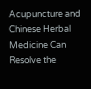Acupuncture and Chinese Herbal Medicine Can Resolve the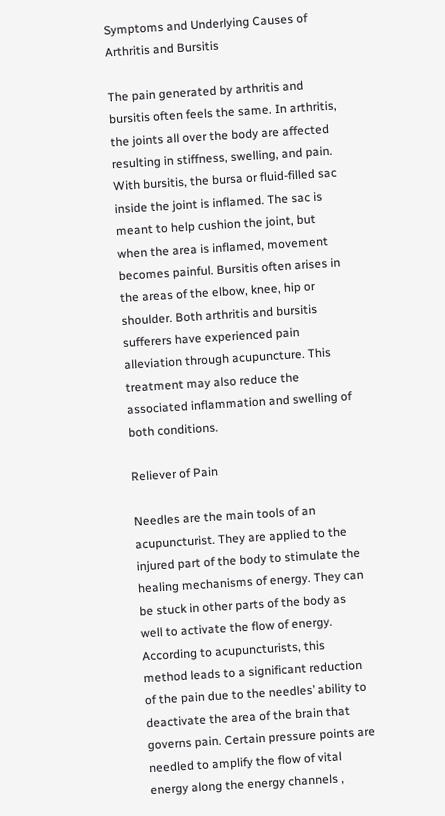Symptoms and Underlying Causes of Arthritis and Bursitis

The pain generated by arthritis and bursitis often feels the same. In arthritis, the joints all over the body are affected resulting in stiffness, swelling, and pain. With bursitis, the bursa or fluid-filled sac inside the joint is inflamed. The sac is meant to help cushion the joint, but when the area is inflamed, movement becomes painful. Bursitis often arises in the areas of the elbow, knee, hip or shoulder. Both arthritis and bursitis sufferers have experienced pain alleviation through acupuncture. This treatment may also reduce the associated inflammation and swelling of both conditions.

Reliever of Pain

Needles are the main tools of an acupuncturist. They are applied to the injured part of the body to stimulate the healing mechanisms of energy. They can be stuck in other parts of the body as well to activate the flow of energy. According to acupuncturists, this method leads to a significant reduction of the pain due to the needles’ ability to deactivate the area of the brain that governs pain. Certain pressure points are needled to amplify the flow of vital energy along the energy channels ,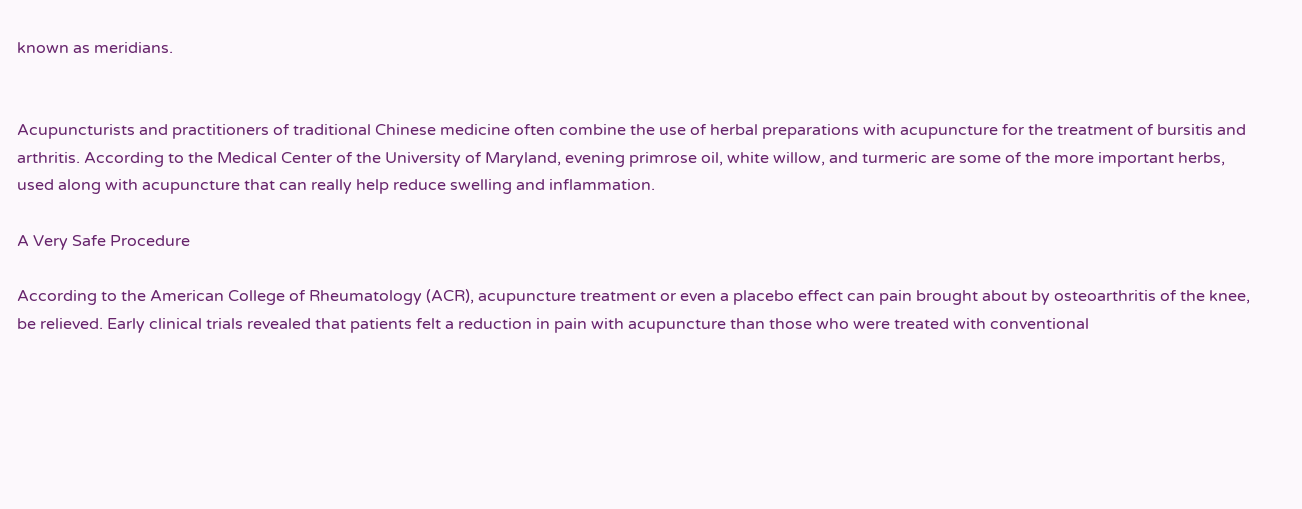known as meridians.


Acupuncturists and practitioners of traditional Chinese medicine often combine the use of herbal preparations with acupuncture for the treatment of bursitis and arthritis. According to the Medical Center of the University of Maryland, evening primrose oil, white willow, and turmeric are some of the more important herbs, used along with acupuncture that can really help reduce swelling and inflammation.

A Very Safe Procedure

According to the American College of Rheumatology (ACR), acupuncture treatment or even a placebo effect can pain brought about by osteoarthritis of the knee, be relieved. Early clinical trials revealed that patients felt a reduction in pain with acupuncture than those who were treated with conventional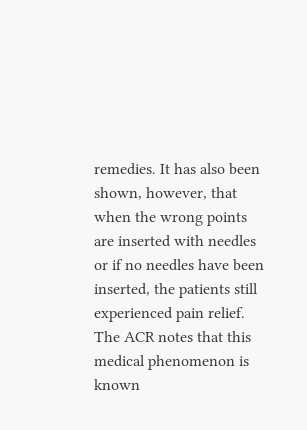remedies. It has also been shown, however, that when the wrong points are inserted with needles or if no needles have been inserted, the patients still experienced pain relief. The ACR notes that this medical phenomenon is known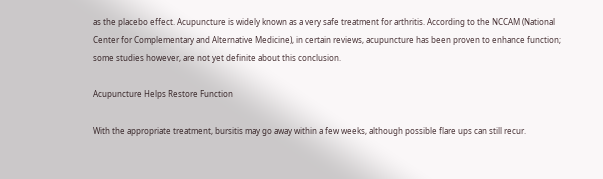as the placebo effect. Acupuncture is widely known as a very safe treatment for arthritis. According to the NCCAM (National Center for Complementary and Alternative Medicine), in certain reviews, acupuncture has been proven to enhance function; some studies however, are not yet definite about this conclusion.

Acupuncture Helps Restore Function

With the appropriate treatment, bursitis may go away within a few weeks, although possible flare ups can still recur.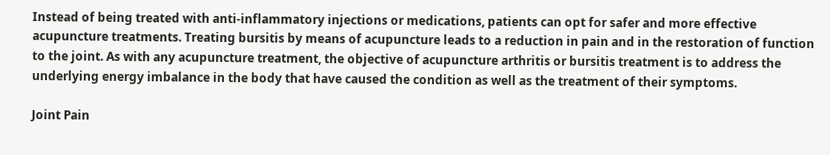Instead of being treated with anti-inflammatory injections or medications, patients can opt for safer and more effective acupuncture treatments. Treating bursitis by means of acupuncture leads to a reduction in pain and in the restoration of function to the joint. As with any acupuncture treatment, the objective of acupuncture arthritis or bursitis treatment is to address the underlying energy imbalance in the body that have caused the condition as well as the treatment of their symptoms.

Joint Pain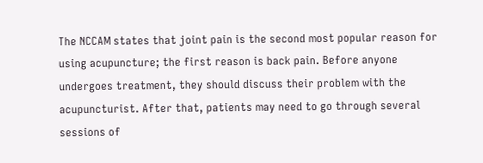The NCCAM states that joint pain is the second most popular reason for using acupuncture; the first reason is back pain. Before anyone undergoes treatment, they should discuss their problem with the acupuncturist. After that, patients may need to go through several sessions of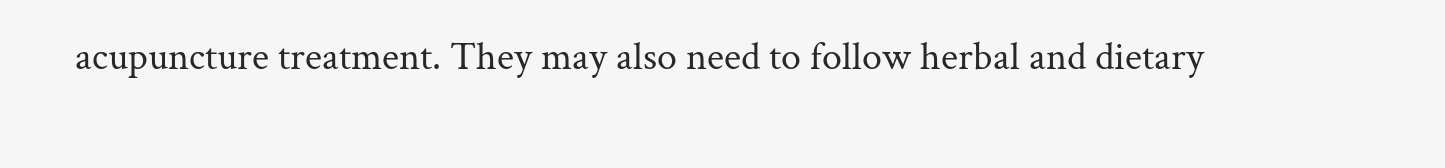acupuncture treatment. They may also need to follow herbal and dietary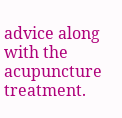advice along with the acupuncture treatment.